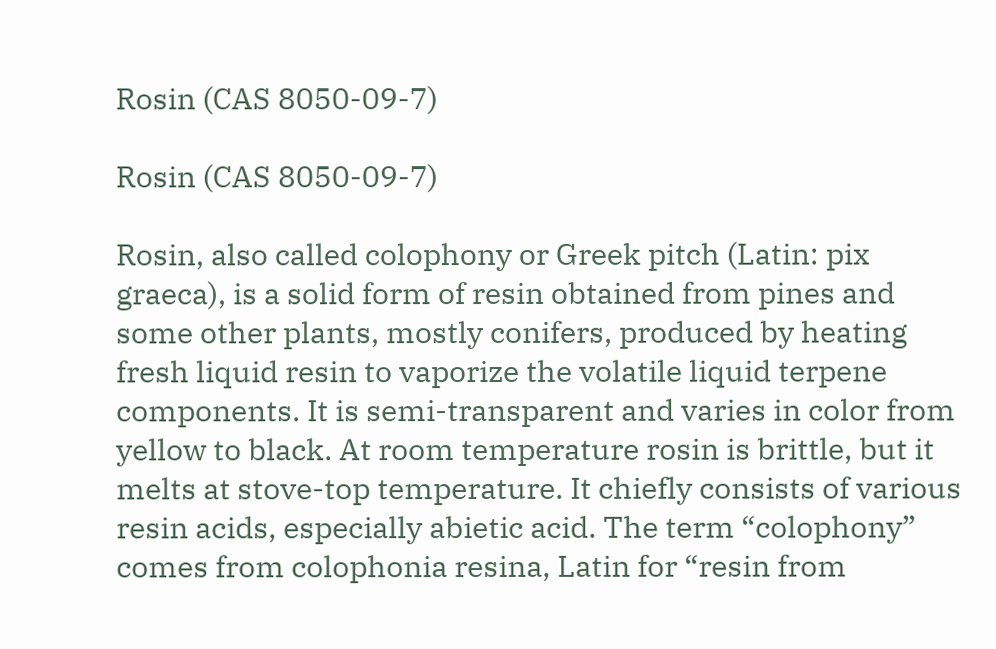Rosin (CAS 8050-09-7)

Rosin (CAS 8050-09-7)

Rosin, also called colophony or Greek pitch (Latin: pix graeca), is a solid form of resin obtained from pines and some other plants, mostly conifers, produced by heating fresh liquid resin to vaporize the volatile liquid terpene components. It is semi-transparent and varies in color from yellow to black. At room temperature rosin is brittle, but it melts at stove-top temperature. It chiefly consists of various resin acids, especially abietic acid. The term “colophony” comes from colophonia resina, Latin for “resin from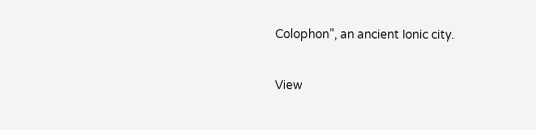Colophon”, an ancient Ionic city.

View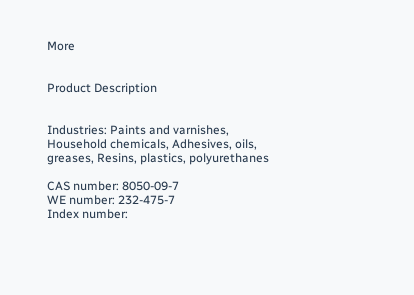More


Product Description


Industries: Paints and varnishes, Household chemicals, Adhesives, oils, greases, Resins, plastics, polyurethanes

CAS number: 8050-09-7
WE number: 232-475-7
Index number: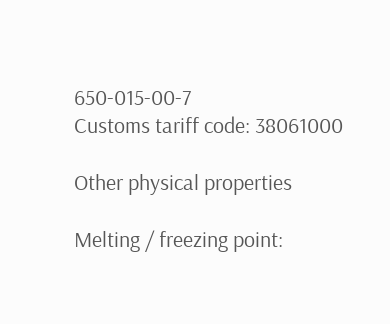650-015-00-7
Customs tariff code: 38061000

Other physical properties

Melting / freezing point: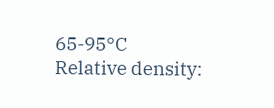65-95°C
Relative density: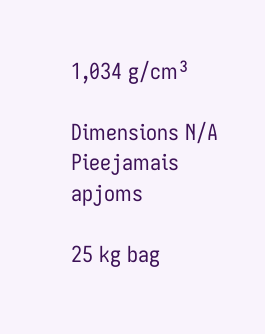1,034 g/cm³

Dimensions N/A
Pieejamais apjoms

25 kg bag